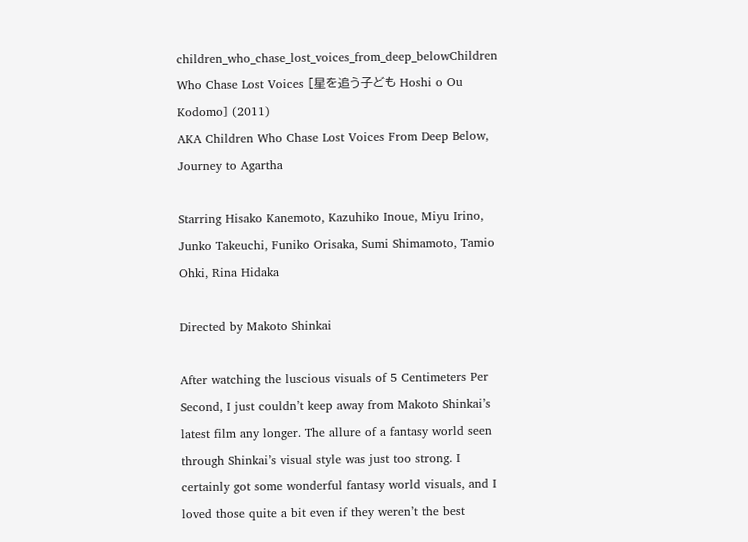children_who_chase_lost_voices_from_deep_belowChildren Who Chase Lost Voices [星を追う子ども Hoshi o Ou Kodomo] (2011)
AKA Children Who Chase Lost Voices From Deep Below, Journey to Agartha

Starring Hisako Kanemoto, Kazuhiko Inoue, Miyu Irino, Junko Takeuchi, Funiko Orisaka, Sumi Shimamoto, Tamio Ohki, Rina Hidaka

Directed by Makoto Shinkai

After watching the luscious visuals of 5 Centimeters Per Second, I just couldn’t keep away from Makoto Shinkai’s latest film any longer. The allure of a fantasy world seen through Shinkai’s visual style was just too strong. I certainly got some wonderful fantasy world visuals, and I loved those quite a bit even if they weren’t the best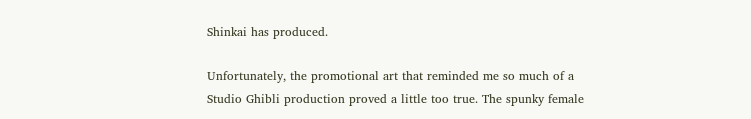Shinkai has produced.

Unfortunately, the promotional art that reminded me so much of a Studio Ghibli production proved a little too true. The spunky female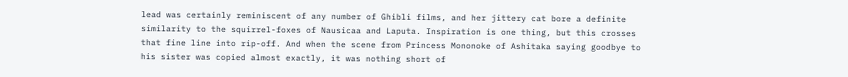lead was certainly reminiscent of any number of Ghibli films, and her jittery cat bore a definite similarity to the squirrel-foxes of Nausicaa and Laputa. Inspiration is one thing, but this crosses that fine line into rip-off. And when the scene from Princess Mononoke of Ashitaka saying goodbye to his sister was copied almost exactly, it was nothing short of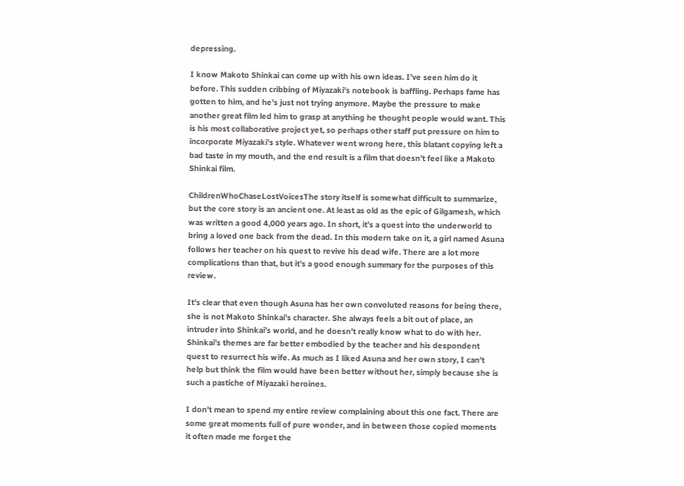depressing.

I know Makoto Shinkai can come up with his own ideas. I’ve seen him do it before. This sudden cribbing of Miyazaki’s notebook is baffling. Perhaps fame has gotten to him, and he’s just not trying anymore. Maybe the pressure to make another great film led him to grasp at anything he thought people would want. This is his most collaborative project yet, so perhaps other staff put pressure on him to incorporate Miyazaki’s style. Whatever went wrong here, this blatant copying left a bad taste in my mouth, and the end result is a film that doesn’t feel like a Makoto Shinkai film.

ChildrenWhoChaseLostVoicesThe story itself is somewhat difficult to summarize, but the core story is an ancient one. At least as old as the epic of Gilgamesh, which was written a good 4,000 years ago. In short, it’s a quest into the underworld to bring a loved one back from the dead. In this modern take on it, a girl named Asuna follows her teacher on his quest to revive his dead wife. There are a lot more complications than that, but it’s a good enough summary for the purposes of this review.

It’s clear that even though Asuna has her own convoluted reasons for being there, she is not Makoto Shinkai’s character. She always feels a bit out of place, an intruder into Shinkai’s world, and he doesn’t really know what to do with her. Shinkai’s themes are far better embodied by the teacher and his despondent quest to resurrect his wife. As much as I liked Asuna and her own story, I can’t help but think the film would have been better without her, simply because she is such a pastiche of Miyazaki heroines.

I don’t mean to spend my entire review complaining about this one fact. There are some great moments full of pure wonder, and in between those copied moments it often made me forget the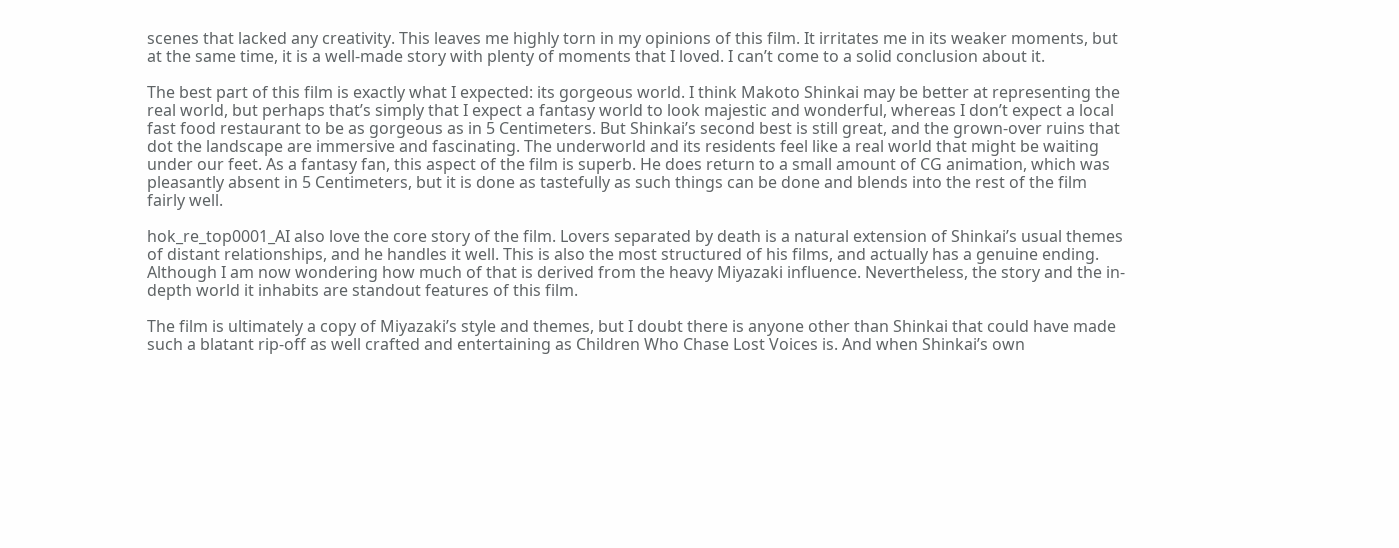scenes that lacked any creativity. This leaves me highly torn in my opinions of this film. It irritates me in its weaker moments, but at the same time, it is a well-made story with plenty of moments that I loved. I can’t come to a solid conclusion about it.

The best part of this film is exactly what I expected: its gorgeous world. I think Makoto Shinkai may be better at representing the real world, but perhaps that’s simply that I expect a fantasy world to look majestic and wonderful, whereas I don’t expect a local fast food restaurant to be as gorgeous as in 5 Centimeters. But Shinkai’s second best is still great, and the grown-over ruins that dot the landscape are immersive and fascinating. The underworld and its residents feel like a real world that might be waiting under our feet. As a fantasy fan, this aspect of the film is superb. He does return to a small amount of CG animation, which was pleasantly absent in 5 Centimeters, but it is done as tastefully as such things can be done and blends into the rest of the film fairly well.

hok_re_top0001_AI also love the core story of the film. Lovers separated by death is a natural extension of Shinkai’s usual themes of distant relationships, and he handles it well. This is also the most structured of his films, and actually has a genuine ending. Although I am now wondering how much of that is derived from the heavy Miyazaki influence. Nevertheless, the story and the in-depth world it inhabits are standout features of this film.

The film is ultimately a copy of Miyazaki’s style and themes, but I doubt there is anyone other than Shinkai that could have made such a blatant rip-off as well crafted and entertaining as Children Who Chase Lost Voices is. And when Shinkai’s own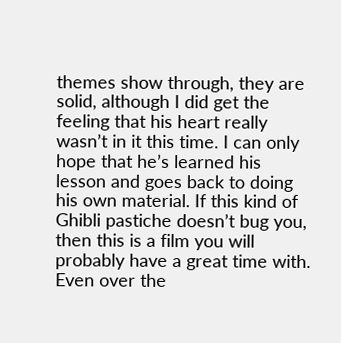themes show through, they are solid, although I did get the feeling that his heart really wasn’t in it this time. I can only hope that he’s learned his lesson and goes back to doing his own material. If this kind of Ghibli pastiche doesn’t bug you, then this is a film you will probably have a great time with. Even over the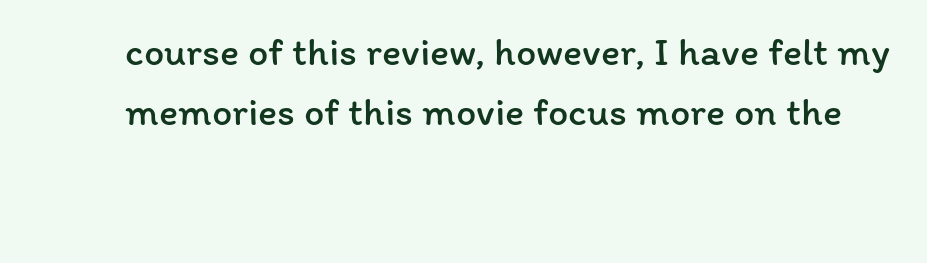course of this review, however, I have felt my memories of this movie focus more on the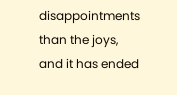disappointments than the joys, and it has ended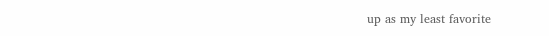up as my least favorite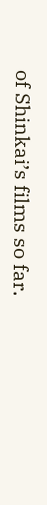of Shinkai’s films so far.